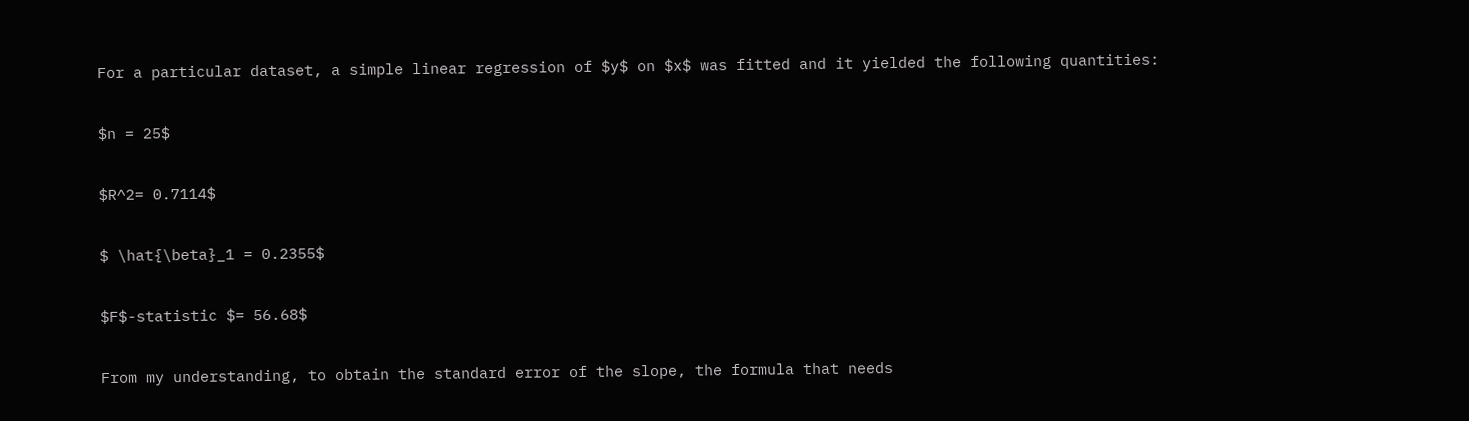For a particular dataset, a simple linear regression of $y$ on $x$ was fitted and it yielded the following quantities:

$n = 25$

$R^2= 0.7114$

$ \hat{\beta}_1 = 0.2355$

$F$-statistic $= 56.68$

From my understanding, to obtain the standard error of the slope, the formula that needs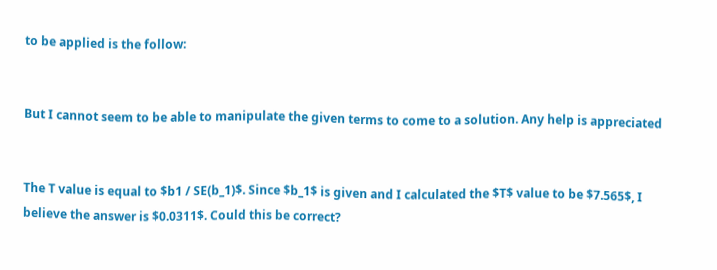to be applied is the follow:


But I cannot seem to be able to manipulate the given terms to come to a solution. Any help is appreciated


The T value is equal to $b1 / SE(b_1)$. Since $b_1$ is given and I calculated the $T$ value to be $7.565$, I believe the answer is $0.0311$. Could this be correct?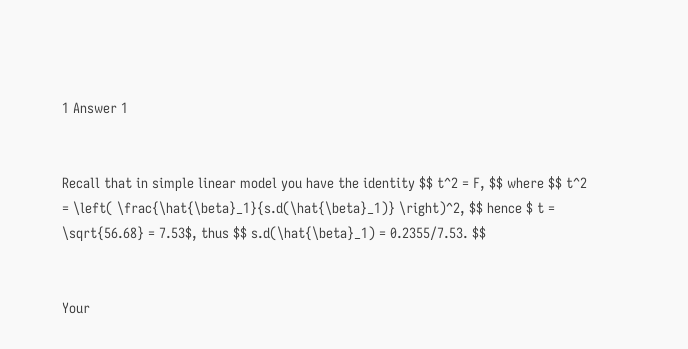1 Answer 1


Recall that in simple linear model you have the identity $$ t^2 = F, $$ where $$ t^2 = \left( \frac{\hat{\beta}_1}{s.d(\hat{\beta}_1)} \right)^2, $$ hence $ t = \sqrt{56.68} = 7.53$, thus $$ s.d(\hat{\beta}_1) = 0.2355/7.53. $$


Your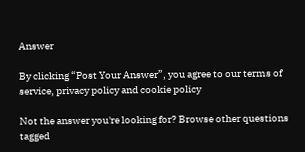Answer

By clicking “Post Your Answer”, you agree to our terms of service, privacy policy and cookie policy

Not the answer you're looking for? Browse other questions tagged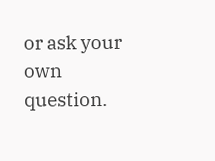or ask your own question.